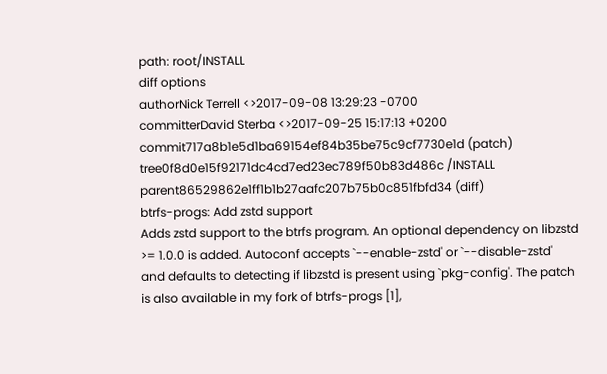path: root/INSTALL
diff options
authorNick Terrell <>2017-09-08 13:29:23 -0700
committerDavid Sterba <>2017-09-25 15:17:13 +0200
commit717a8b1e5d1ba69154ef84b35be75c9cf7730e1d (patch)
tree0f8d0e15f92171dc4cd7ed23ec789f50b83d486c /INSTALL
parent86529862e1ff1b1b27aafc207b75b0c851fbfd34 (diff)
btrfs-progs: Add zstd support
Adds zstd support to the btrfs program. An optional dependency on libzstd >= 1.0.0 is added. Autoconf accepts `--enable-zstd' or `--disable-zstd' and defaults to detecting if libzstd is present using `pkg-config'. The patch is also available in my fork of btrfs-progs [1],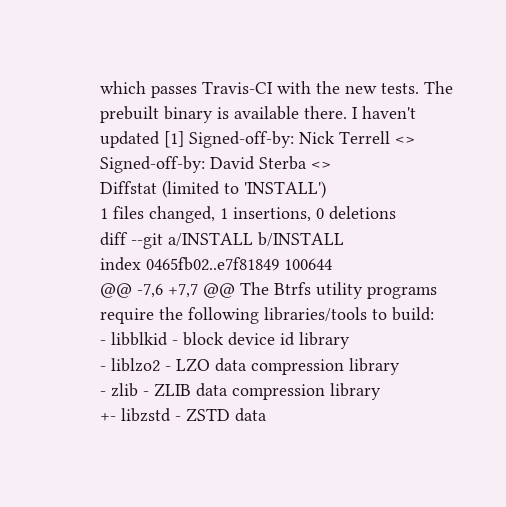which passes Travis-CI with the new tests. The prebuilt binary is available there. I haven't updated [1] Signed-off-by: Nick Terrell <> Signed-off-by: David Sterba <>
Diffstat (limited to 'INSTALL')
1 files changed, 1 insertions, 0 deletions
diff --git a/INSTALL b/INSTALL
index 0465fb02..e7f81849 100644
@@ -7,6 +7,7 @@ The Btrfs utility programs require the following libraries/tools to build:
- libblkid - block device id library
- liblzo2 - LZO data compression library
- zlib - ZLIB data compression library
+- libzstd - ZSTD data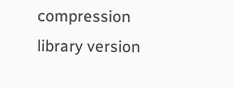compression library version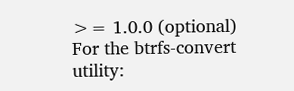>= 1.0.0 (optional)
For the btrfs-convert utility: